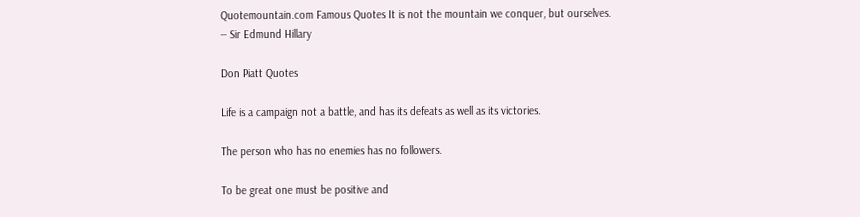Quotemountain.com Famous Quotes It is not the mountain we conquer, but ourselves.
-- Sir Edmund Hillary

Don Piatt Quotes

Life is a campaign not a battle, and has its defeats as well as its victories.

The person who has no enemies has no followers.

To be great one must be positive and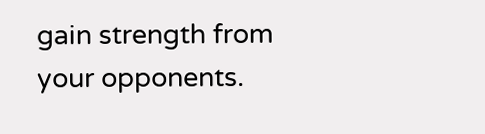gain strength from your opponents.